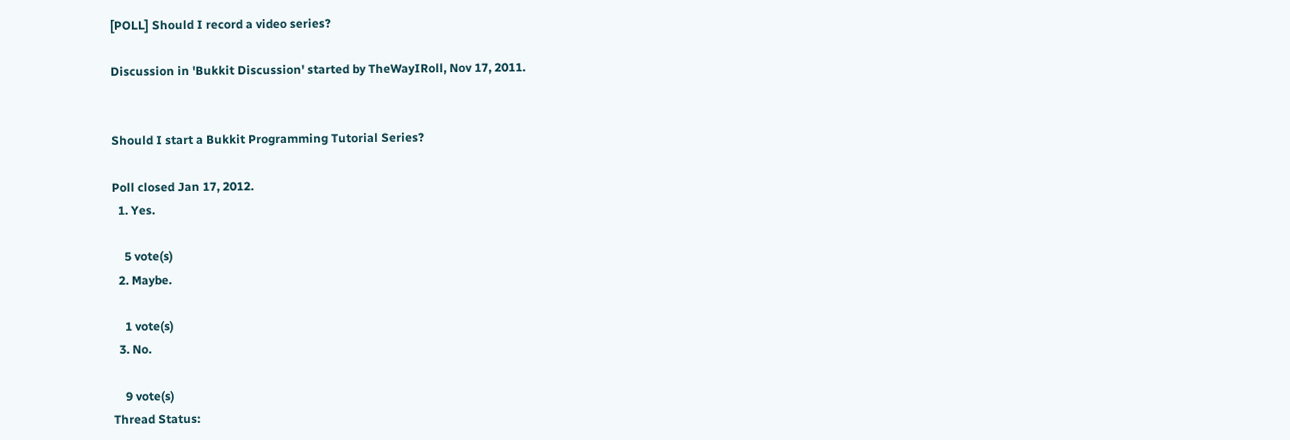[POLL] Should I record a video series?

Discussion in 'Bukkit Discussion' started by TheWayIRoll, Nov 17, 2011.


Should I start a Bukkit Programming Tutorial Series?

Poll closed Jan 17, 2012.
  1. Yes.

    5 vote(s)
  2. Maybe.

    1 vote(s)
  3. No.

    9 vote(s)
Thread Status: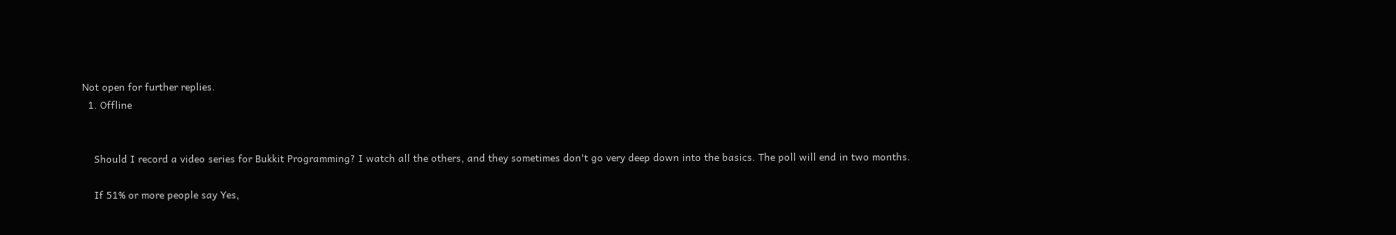Not open for further replies.
  1. Offline


    Should I record a video series for Bukkit Programming? I watch all the others, and they sometimes don't go very deep down into the basics. The poll will end in two months.

    If 51% or more people say Yes,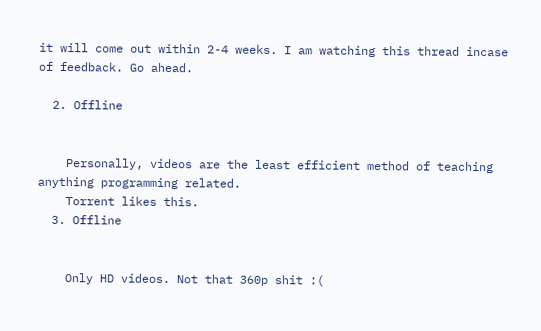it will come out within 2-4 weeks. I am watching this thread incase of feedback. Go ahead.

  2. Offline


    Personally, videos are the least efficient method of teaching anything programming related.
    Torrent likes this.
  3. Offline


    Only HD videos. Not that 360p shit :(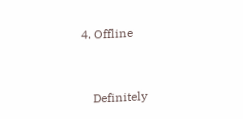4. Offline


    Definitely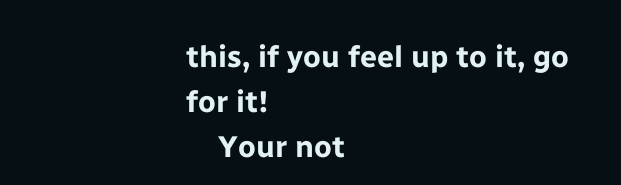this, if you feel up to it, go for it!
    Your not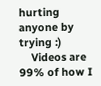hurting anyone by trying :)
    Videos are 99% of how I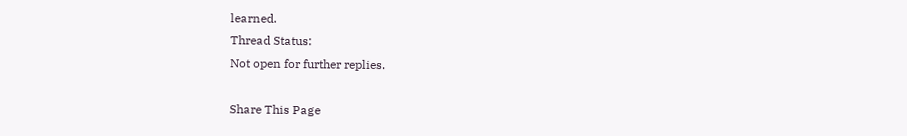learned.
Thread Status:
Not open for further replies.

Share This Page